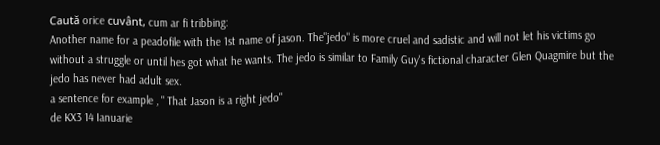Caută orice cuvânt, cum ar fi tribbing:
Another name for a peadofile with the 1st name of jason. The"jedo" is more cruel and sadistic and will not let his victims go without a struggle or until hes got what he wants. The jedo is similar to Family Guy's fictional character Glen Quagmire but the jedo has never had adult sex.
a sentence for example , " That Jason is a right jedo"
de KX3 14 Ianuarie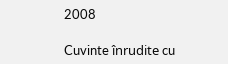2008

Cuvinte înrudite cu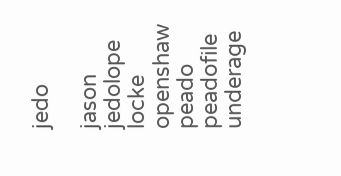jedo

jason jedolope locke openshaw peado peadofile underage